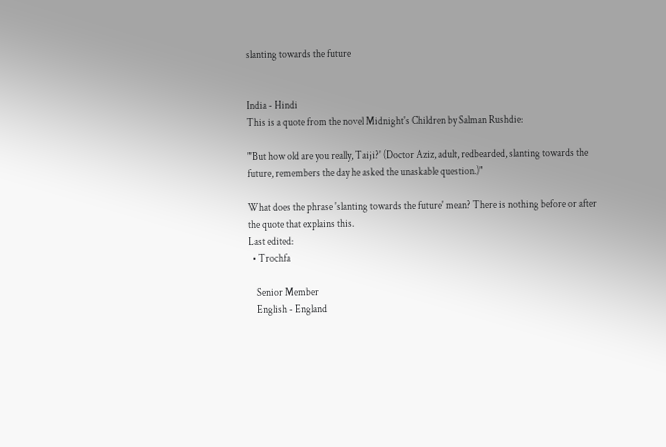slanting towards the future


India - Hindi
This is a quote from the novel Midnight's Children by Salman Rushdie:

"'But how old are you really, Taiji?' (Doctor Aziz, adult, redbearded, slanting towards the future, remembers the day he asked the unaskable question.)"

What does the phrase 'slanting towards the future' mean? There is nothing before or after the quote that explains this.
Last edited:
  • Trochfa

    Senior Member
    English - England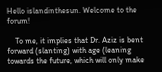Hello islandinthesun. Welcome to the forum!

    To me, it implies that Dr. Aziz is bent forward (slanting) with age (leaning towards the future, which will only make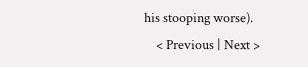his stooping worse).
    < Previous | Next >